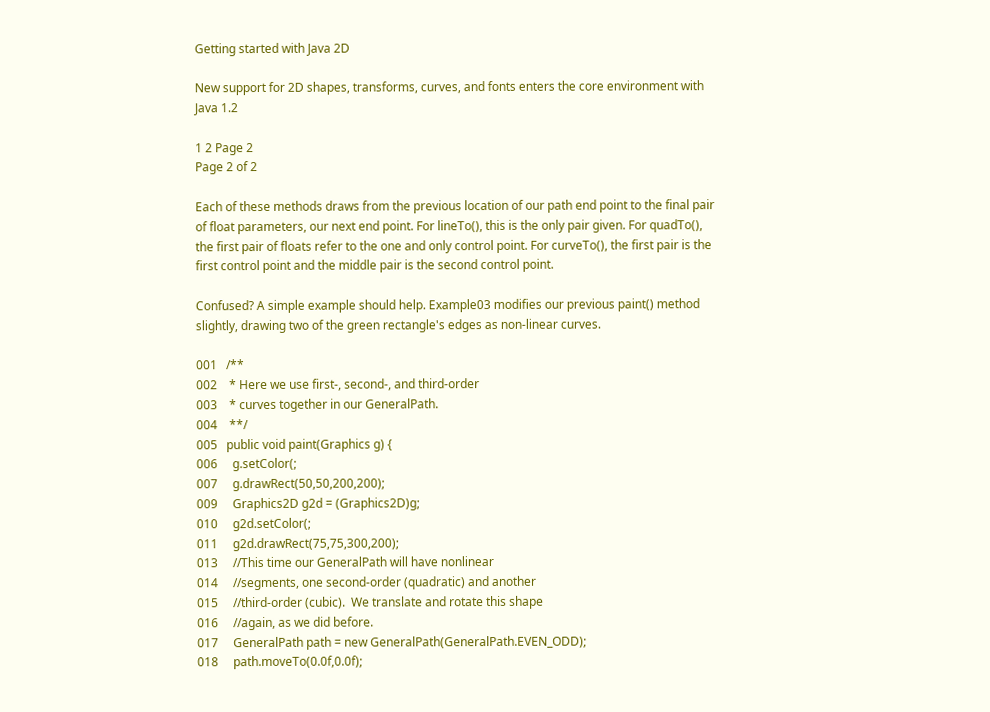Getting started with Java 2D

New support for 2D shapes, transforms, curves, and fonts enters the core environment with Java 1.2

1 2 Page 2
Page 2 of 2

Each of these methods draws from the previous location of our path end point to the final pair of float parameters, our next end point. For lineTo(), this is the only pair given. For quadTo(), the first pair of floats refer to the one and only control point. For curveTo(), the first pair is the first control point and the middle pair is the second control point.

Confused? A simple example should help. Example03 modifies our previous paint() method slightly, drawing two of the green rectangle's edges as non-linear curves.

001   /**
002    * Here we use first-, second-, and third-order
003    * curves together in our GeneralPath.
004    **/
005   public void paint(Graphics g) {
006     g.setColor(;
007     g.drawRect(50,50,200,200);
009     Graphics2D g2d = (Graphics2D)g;
010     g2d.setColor(;
011     g2d.drawRect(75,75,300,200);
013     //This time our GeneralPath will have nonlinear
014     //segments, one second-order (quadratic) and another
015     //third-order (cubic).  We translate and rotate this shape
016     //again, as we did before.
017     GeneralPath path = new GeneralPath(GeneralPath.EVEN_ODD);
018     path.moveTo(0.0f,0.0f);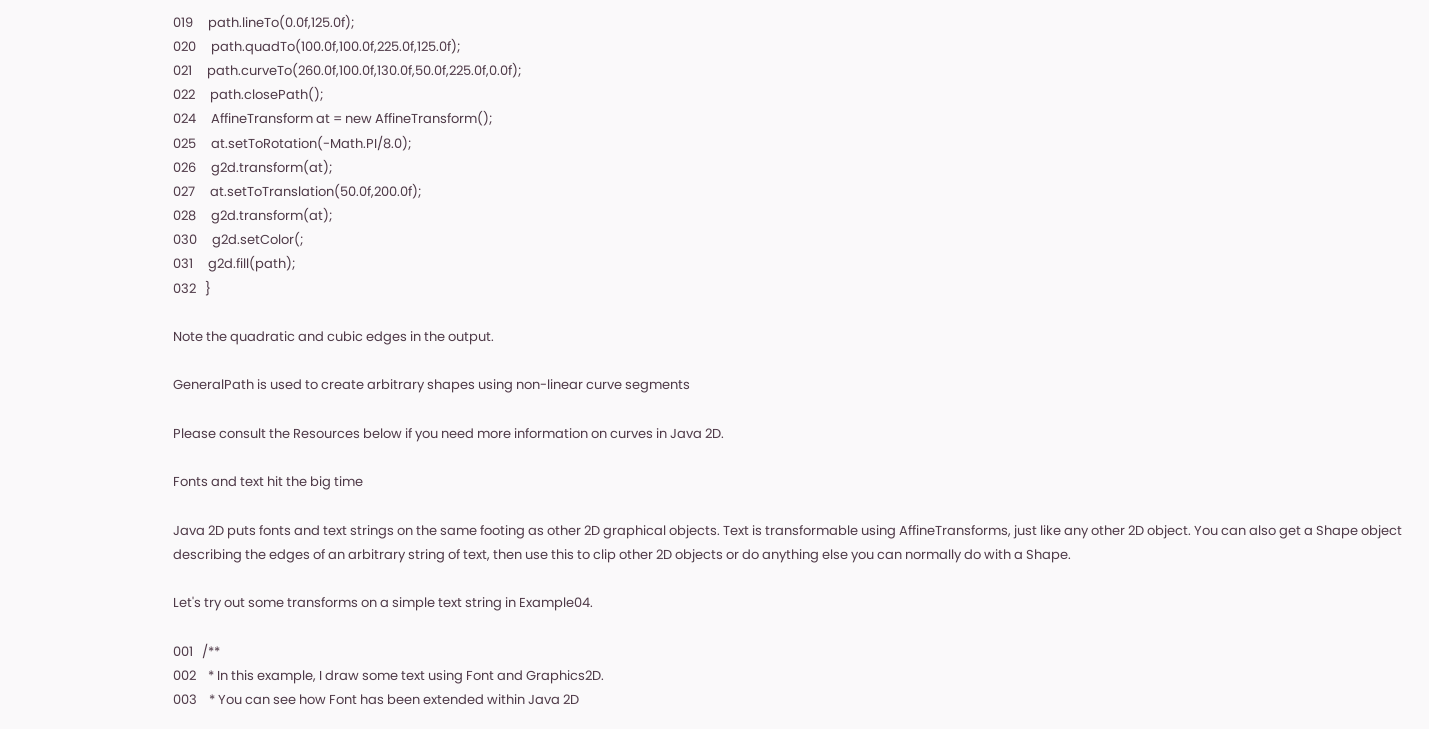019     path.lineTo(0.0f,125.0f);
020     path.quadTo(100.0f,100.0f,225.0f,125.0f);
021     path.curveTo(260.0f,100.0f,130.0f,50.0f,225.0f,0.0f);
022     path.closePath();
024     AffineTransform at = new AffineTransform();
025     at.setToRotation(-Math.PI/8.0);
026     g2d.transform(at);
027     at.setToTranslation(50.0f,200.0f);
028     g2d.transform(at);
030     g2d.setColor(;
031     g2d.fill(path);
032   }

Note the quadratic and cubic edges in the output.

GeneralPath is used to create arbitrary shapes using non-linear curve segments

Please consult the Resources below if you need more information on curves in Java 2D.

Fonts and text hit the big time

Java 2D puts fonts and text strings on the same footing as other 2D graphical objects. Text is transformable using AffineTransforms, just like any other 2D object. You can also get a Shape object describing the edges of an arbitrary string of text, then use this to clip other 2D objects or do anything else you can normally do with a Shape.

Let's try out some transforms on a simple text string in Example04.

001   /**
002    * In this example, I draw some text using Font and Graphics2D.
003    * You can see how Font has been extended within Java 2D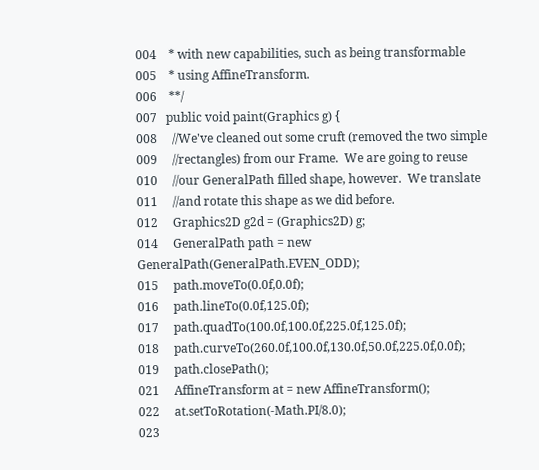004    * with new capabilities, such as being transformable
005    * using AffineTransform.
006    **/
007   public void paint(Graphics g) {
008     //We've cleaned out some cruft (removed the two simple
009     //rectangles) from our Frame.  We are going to reuse
010     //our GeneralPath filled shape, however.  We translate
011     //and rotate this shape as we did before.
012     Graphics2D g2d = (Graphics2D) g;
014     GeneralPath path = new GeneralPath(GeneralPath.EVEN_ODD);
015     path.moveTo(0.0f,0.0f);
016     path.lineTo(0.0f,125.0f);
017     path.quadTo(100.0f,100.0f,225.0f,125.0f);
018     path.curveTo(260.0f,100.0f,130.0f,50.0f,225.0f,0.0f);
019     path.closePath();
021     AffineTransform at = new AffineTransform();
022     at.setToRotation(-Math.PI/8.0);
023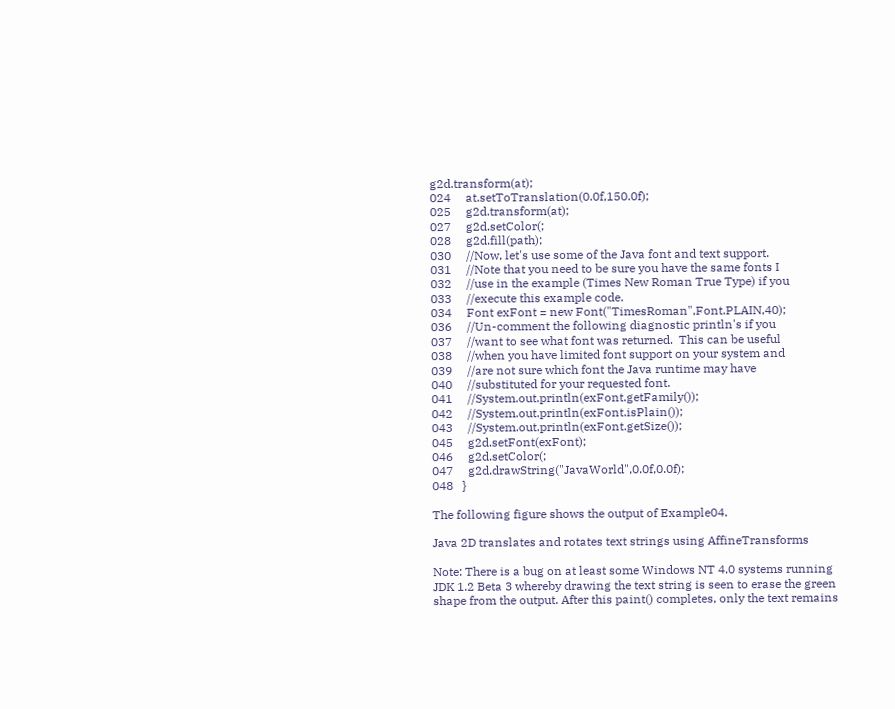g2d.transform(at);
024     at.setToTranslation(0.0f,150.0f);
025     g2d.transform(at);
027     g2d.setColor(;
028     g2d.fill(path);
030     //Now, let's use some of the Java font and text support.
031     //Note that you need to be sure you have the same fonts I
032     //use in the example (Times New Roman True Type) if you
033     //execute this example code.
034     Font exFont = new Font("TimesRoman",Font.PLAIN,40);
036     //Un-comment the following diagnostic println's if you
037     //want to see what font was returned.  This can be useful
038     //when you have limited font support on your system and
039     //are not sure which font the Java runtime may have
040     //substituted for your requested font.
041     //System.out.println(exFont.getFamily());
042     //System.out.println(exFont.isPlain());
043     //System.out.println(exFont.getSize());
045     g2d.setFont(exFont);
046     g2d.setColor(;
047     g2d.drawString("JavaWorld",0.0f,0.0f);
048   }

The following figure shows the output of Example04.

Java 2D translates and rotates text strings using AffineTransforms

Note: There is a bug on at least some Windows NT 4.0 systems running JDK 1.2 Beta 3 whereby drawing the text string is seen to erase the green shape from the output. After this paint() completes, only the text remains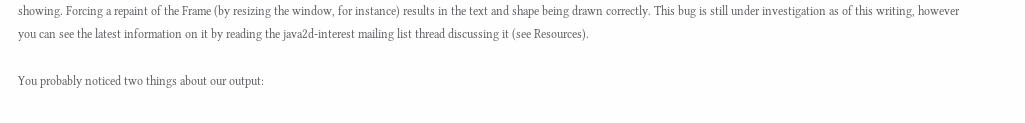showing. Forcing a repaint of the Frame (by resizing the window, for instance) results in the text and shape being drawn correctly. This bug is still under investigation as of this writing, however you can see the latest information on it by reading the java2d-interest mailing list thread discussing it (see Resources).

You probably noticed two things about our output: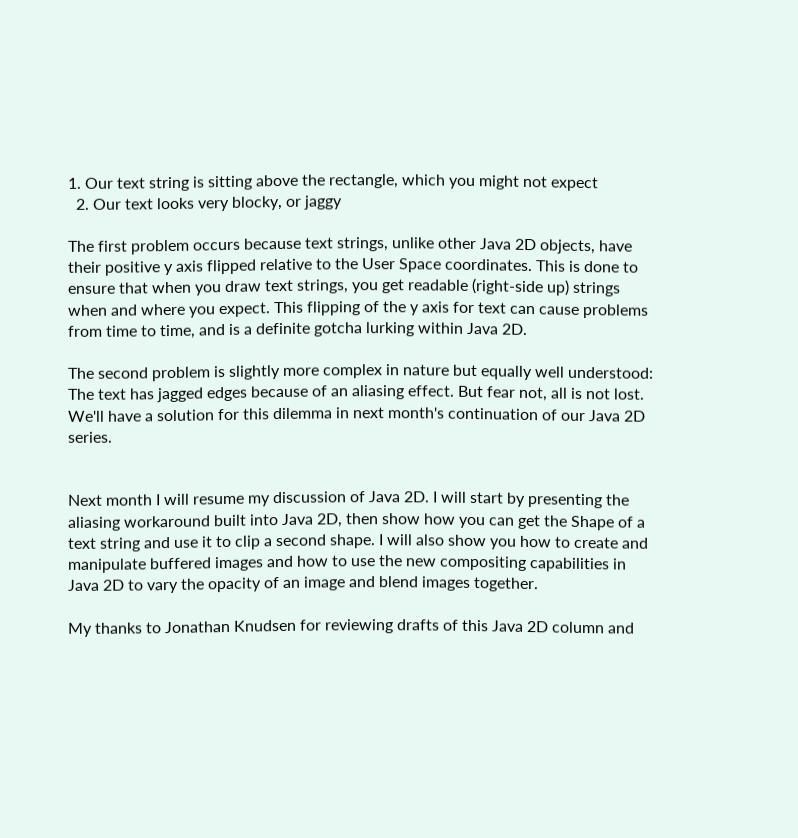1. Our text string is sitting above the rectangle, which you might not expect
  2. Our text looks very blocky, or jaggy

The first problem occurs because text strings, unlike other Java 2D objects, have their positive y axis flipped relative to the User Space coordinates. This is done to ensure that when you draw text strings, you get readable (right-side up) strings when and where you expect. This flipping of the y axis for text can cause problems from time to time, and is a definite gotcha lurking within Java 2D.

The second problem is slightly more complex in nature but equally well understood: The text has jagged edges because of an aliasing effect. But fear not, all is not lost. We'll have a solution for this dilemma in next month's continuation of our Java 2D series.


Next month I will resume my discussion of Java 2D. I will start by presenting the aliasing workaround built into Java 2D, then show how you can get the Shape of a text string and use it to clip a second shape. I will also show you how to create and manipulate buffered images and how to use the new compositing capabilities in Java 2D to vary the opacity of an image and blend images together.

My thanks to Jonathan Knudsen for reviewing drafts of this Java 2D column and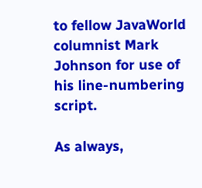to fellow JavaWorld columnist Mark Johnson for use of his line-numbering script.

As always,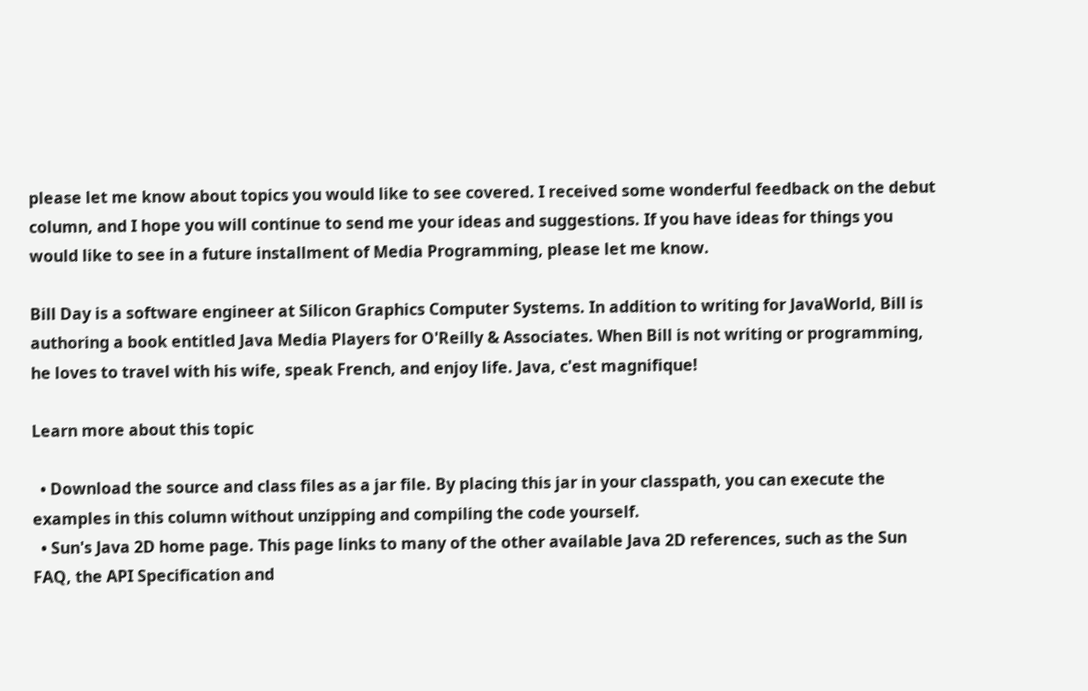please let me know about topics you would like to see covered. I received some wonderful feedback on the debut column, and I hope you will continue to send me your ideas and suggestions. If you have ideas for things you would like to see in a future installment of Media Programming, please let me know.

Bill Day is a software engineer at Silicon Graphics Computer Systems. In addition to writing for JavaWorld, Bill is authoring a book entitled Java Media Players for O'Reilly & Associates. When Bill is not writing or programming, he loves to travel with his wife, speak French, and enjoy life. Java, c'est magnifique!

Learn more about this topic

  • Download the source and class files as a jar file. By placing this jar in your classpath, you can execute the examples in this column without unzipping and compiling the code yourself.
  • Sun's Java 2D home page. This page links to many of the other available Java 2D references, such as the Sun FAQ, the API Specification and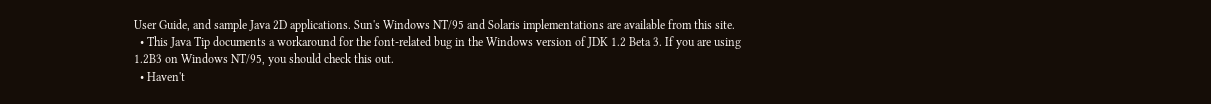User Guide, and sample Java 2D applications. Sun's Windows NT/95 and Solaris implementations are available from this site.
  • This Java Tip documents a workaround for the font-related bug in the Windows version of JDK 1.2 Beta 3. If you are using 1.2B3 on Windows NT/95, you should check this out.
  • Haven't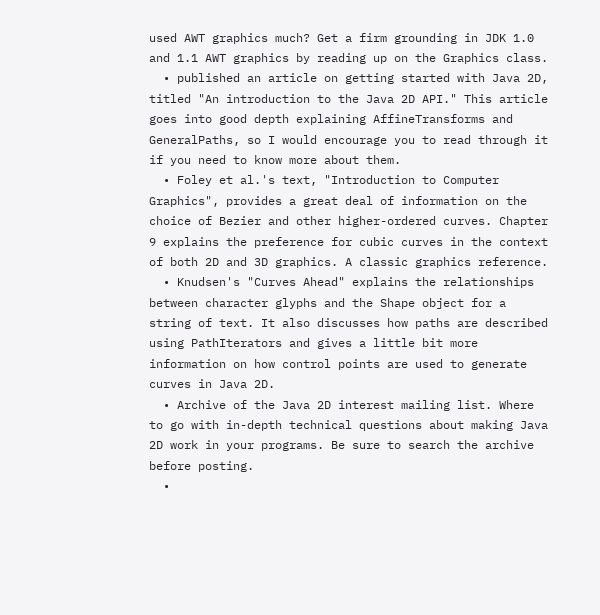used AWT graphics much? Get a firm grounding in JDK 1.0 and 1.1 AWT graphics by reading up on the Graphics class.
  • published an article on getting started with Java 2D, titled "An introduction to the Java 2D API." This article goes into good depth explaining AffineTransforms and GeneralPaths, so I would encourage you to read through it if you need to know more about them.
  • Foley et al.'s text, "Introduction to Computer Graphics", provides a great deal of information on the choice of Bezier and other higher-ordered curves. Chapter 9 explains the preference for cubic curves in the context of both 2D and 3D graphics. A classic graphics reference.
  • Knudsen's "Curves Ahead" explains the relationships between character glyphs and the Shape object for a string of text. It also discusses how paths are described using PathIterators and gives a little bit more information on how control points are used to generate curves in Java 2D.
  • Archive of the Java 2D interest mailing list. Where to go with in-depth technical questions about making Java 2D work in your programs. Be sure to search the archive before posting.
  •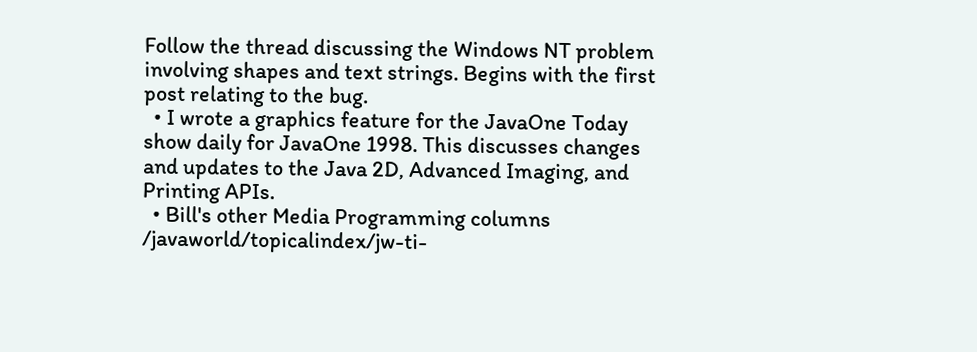Follow the thread discussing the Windows NT problem involving shapes and text strings. Begins with the first post relating to the bug.
  • I wrote a graphics feature for the JavaOne Today show daily for JavaOne 1998. This discusses changes and updates to the Java 2D, Advanced Imaging, and Printing APIs.
  • Bill's other Media Programming columns /javaworld/topicalindex/jw-ti-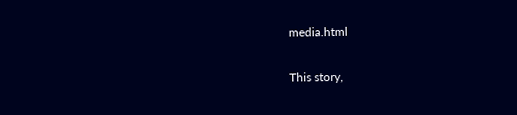media.html

This story,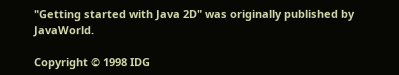"Getting started with Java 2D" was originally published by JavaWorld.

Copyright © 1998 IDG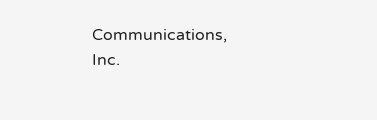Communications, Inc.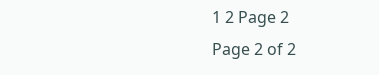1 2 Page 2
Page 2 of 2